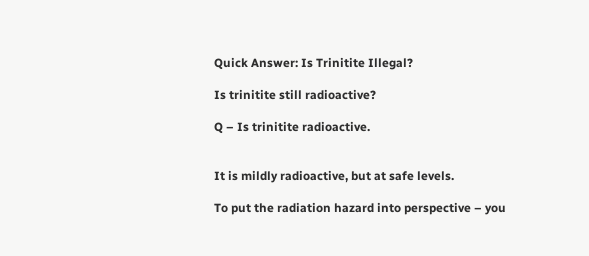Quick Answer: Is Trinitite Illegal?

Is trinitite still radioactive?

Q – Is trinitite radioactive.


It is mildly radioactive, but at safe levels.

To put the radiation hazard into perspective – you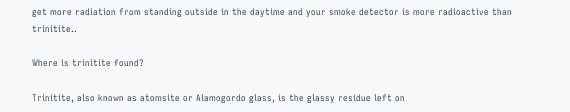get more radiation from standing outside in the daytime and your smoke detector is more radioactive than trinitite..

Where is trinitite found?

Trinitite, also known as atomsite or Alamogordo glass, is the glassy residue left on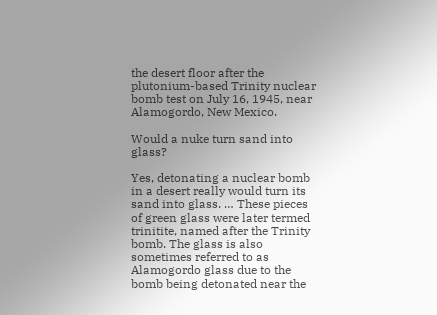the desert floor after the plutonium-based Trinity nuclear bomb test on July 16, 1945, near Alamogordo, New Mexico.

Would a nuke turn sand into glass?

Yes, detonating a nuclear bomb in a desert really would turn its sand into glass. … These pieces of green glass were later termed trinitite, named after the Trinity bomb. The glass is also sometimes referred to as Alamogordo glass due to the bomb being detonated near the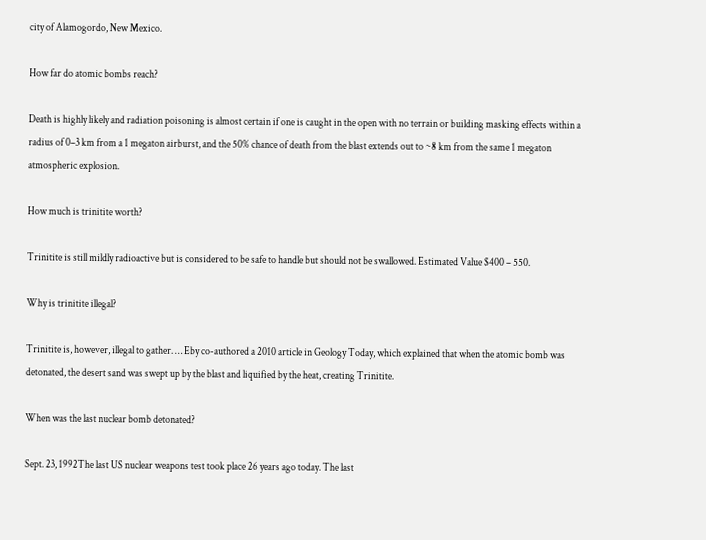city of Alamogordo, New Mexico.

How far do atomic bombs reach?

Death is highly likely and radiation poisoning is almost certain if one is caught in the open with no terrain or building masking effects within a radius of 0–3 km from a 1 megaton airburst, and the 50% chance of death from the blast extends out to ~8 km from the same 1 megaton atmospheric explosion.

How much is trinitite worth?

Trinitite is still mildly radioactive but is considered to be safe to handle but should not be swallowed. Estimated Value $400 – 550.

Why is trinitite illegal?

Trinitite is, however, illegal to gather. … Eby co-authored a 2010 article in Geology Today, which explained that when the atomic bomb was detonated, the desert sand was swept up by the blast and liquified by the heat, creating Trinitite.

When was the last nuclear bomb detonated?

Sept. 23, 1992The last US nuclear weapons test took place 26 years ago today. The last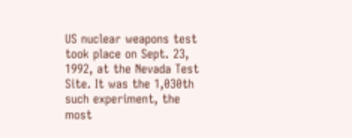US nuclear weapons test took place on Sept. 23, 1992, at the Nevada Test Site. It was the 1,030th such experiment, the most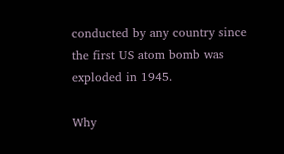conducted by any country since the first US atom bomb was exploded in 1945.

Why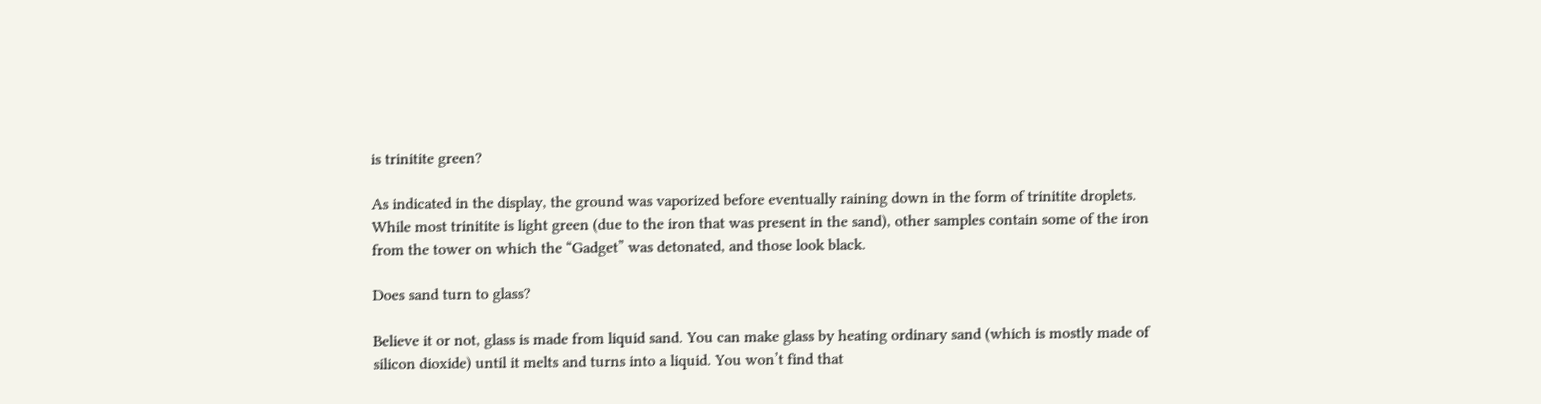is trinitite green?

As indicated in the display, the ground was vaporized before eventually raining down in the form of trinitite droplets. While most trinitite is light green (due to the iron that was present in the sand), other samples contain some of the iron from the tower on which the “Gadget” was detonated, and those look black.

Does sand turn to glass?

Believe it or not, glass is made from liquid sand. You can make glass by heating ordinary sand (which is mostly made of silicon dioxide) until it melts and turns into a liquid. You won’t find that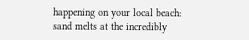happening on your local beach: sand melts at the incredibly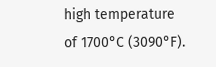high temperature of 1700°C (3090°F).